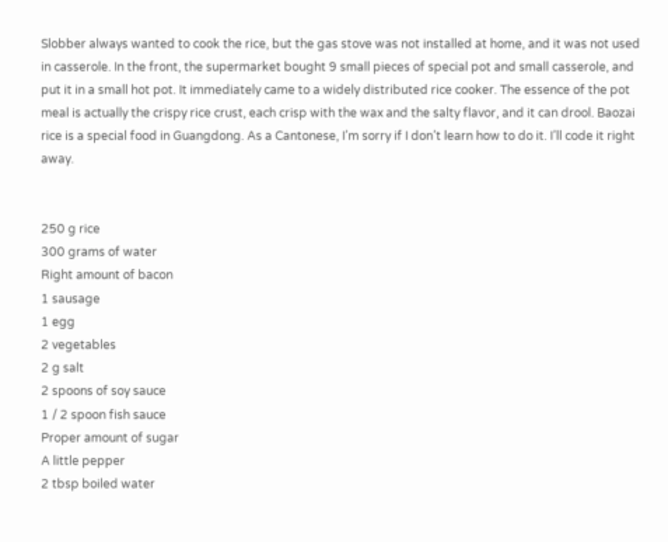Slobber always wanted to cook the rice, but the gas stove was not installed at home, and it was not used in casserole. In the front, the supermarket bought 9 small pieces of special pot and small casserole, and put it in a small hot pot. It immediately came to a widely distributed rice cooker. The essence of the pot meal is actually the crispy rice crust, each crisp with the wax and the salty flavor, and it can drool. Baozai rice is a special food in Guangdong. As a Cantonese, I’m sorry if I don’t learn how to do it. I’ll code it right away.


250 g rice
300 grams of water
Right amount of bacon
1 sausage
1 egg
2 vegetables
2 g salt
2 spoons of soy sauce
1 / 2 spoon fish sauce
Proper amount of sugar
A little pepper
2 tbsp boiled water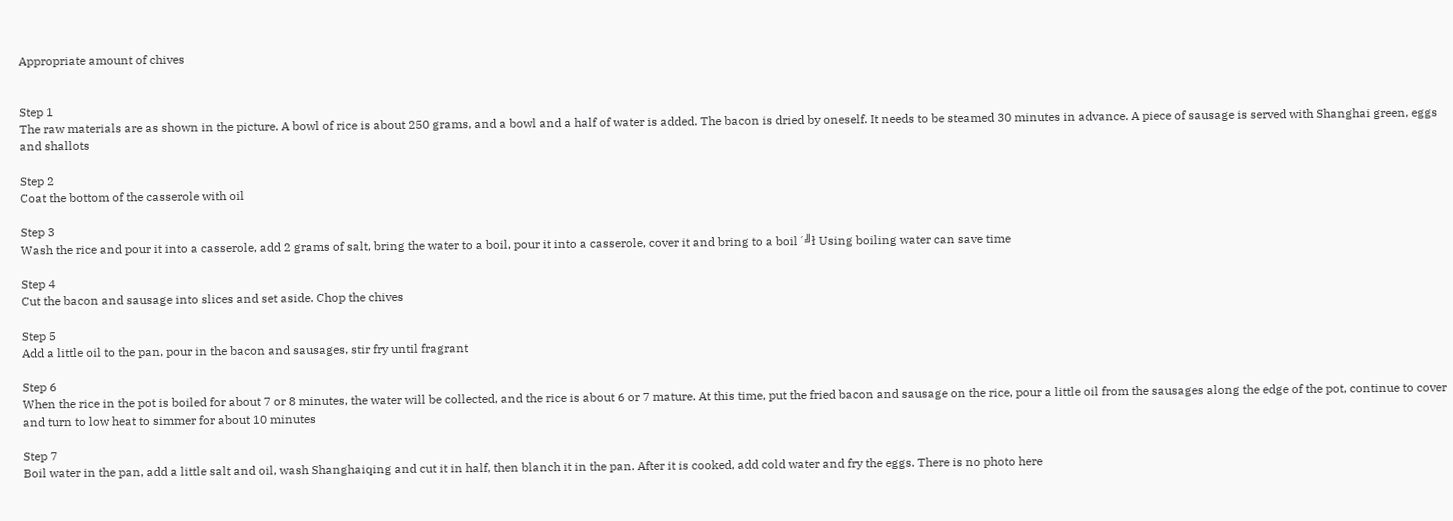Appropriate amount of chives


Step 1
The raw materials are as shown in the picture. A bowl of rice is about 250 grams, and a bowl and a half of water is added. The bacon is dried by oneself. It needs to be steamed 30 minutes in advance. A piece of sausage is served with Shanghai green, eggs and shallots

Step 2
Coat the bottom of the casserole with oil

Step 3
Wash the rice and pour it into a casserole, add 2 grams of salt, bring the water to a boil, pour it into a casserole, cover it and bring to a boil´╝ł Using boiling water can save time

Step 4
Cut the bacon and sausage into slices and set aside. Chop the chives

Step 5
Add a little oil to the pan, pour in the bacon and sausages, stir fry until fragrant

Step 6
When the rice in the pot is boiled for about 7 or 8 minutes, the water will be collected, and the rice is about 6 or 7 mature. At this time, put the fried bacon and sausage on the rice, pour a little oil from the sausages along the edge of the pot, continue to cover and turn to low heat to simmer for about 10 minutes

Step 7
Boil water in the pan, add a little salt and oil, wash Shanghaiqing and cut it in half, then blanch it in the pan. After it is cooked, add cold water and fry the eggs. There is no photo here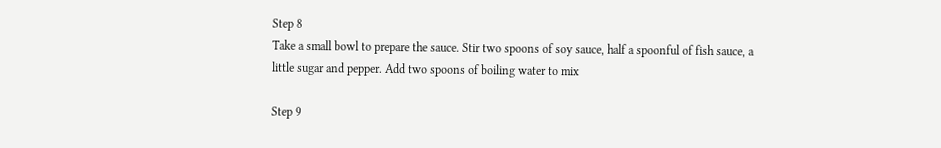Step 8
Take a small bowl to prepare the sauce. Stir two spoons of soy sauce, half a spoonful of fish sauce, a little sugar and pepper. Add two spoons of boiling water to mix

Step 9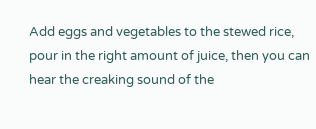Add eggs and vegetables to the stewed rice, pour in the right amount of juice, then you can hear the creaking sound of the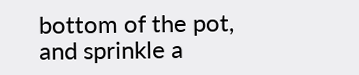bottom of the pot, and sprinkle a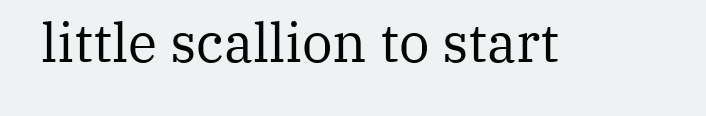little scallion to start